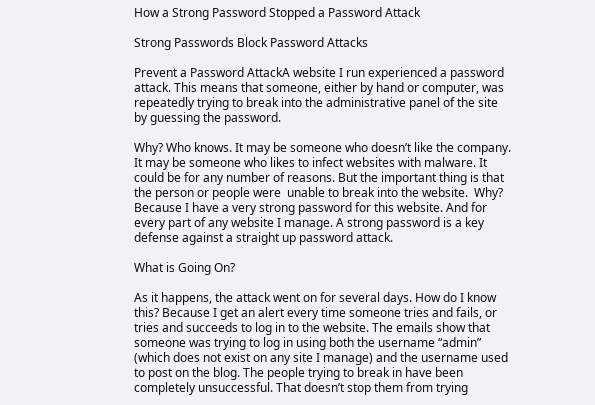How a Strong Password Stopped a Password Attack

Strong Passwords Block Password Attacks

Prevent a Password AttackA website I run experienced a password attack. This means that someone, either by hand or computer, was repeatedly trying to break into the administrative panel of the site by guessing the password.

Why? Who knows. It may be someone who doesn’t like the company. It may be someone who likes to infect websites with malware. It could be for any number of reasons. But the important thing is that the person or people were  unable to break into the website.  Why? Because I have a very strong password for this website. And for every part of any website I manage. A strong password is a key defense against a straight up password attack.

What is Going On?

As it happens, the attack went on for several days. How do I know this? Because I get an alert every time someone tries and fails, or tries and succeeds to log in to the website. The emails show that someone was trying to log in using both the username “admin” (which does not exist on any site I manage) and the username used to post on the blog. The people trying to break in have been completely unsuccessful. That doesn’t stop them from trying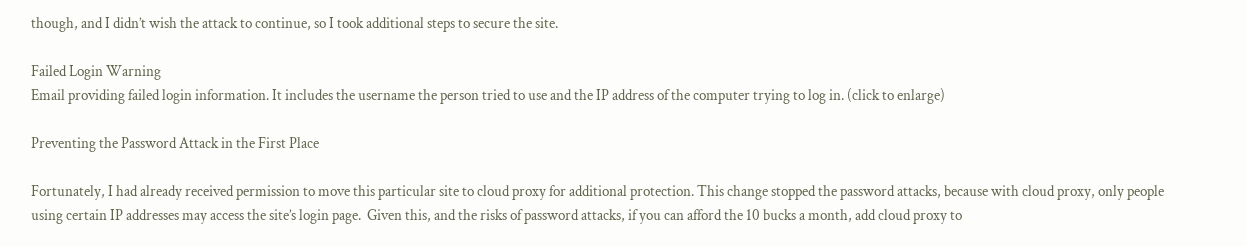though, and I didn’t wish the attack to continue, so I took additional steps to secure the site.

Failed Login Warning
Email providing failed login information. It includes the username the person tried to use and the IP address of the computer trying to log in. (click to enlarge)

Preventing the Password Attack in the First Place

Fortunately, I had already received permission to move this particular site to cloud proxy for additional protection. This change stopped the password attacks, because with cloud proxy, only people using certain IP addresses may access the site’s login page.  Given this, and the risks of password attacks, if you can afford the 10 bucks a month, add cloud proxy to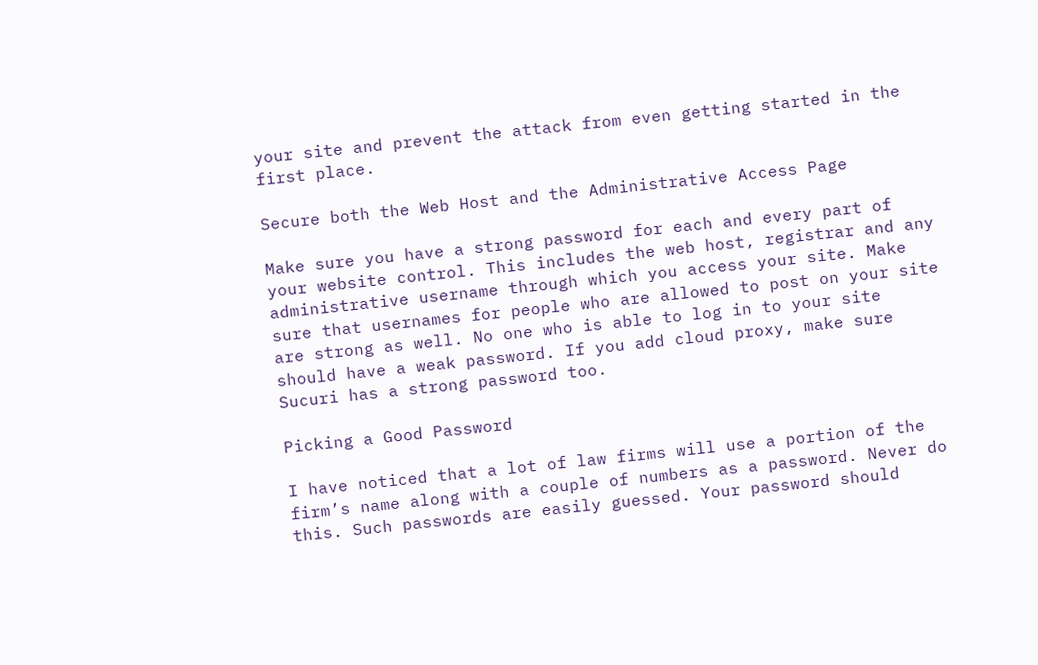your site and prevent the attack from even getting started in the first place.

Secure both the Web Host and the Administrative Access Page

Make sure you have a strong password for each and every part of your website control. This includes the web host, registrar and any administrative username through which you access your site. Make sure that usernames for people who are allowed to post on your site are strong as well. No one who is able to log in to your site should have a weak password. If you add cloud proxy, make sure Sucuri has a strong password too.

Picking a Good Password

I have noticed that a lot of law firms will use a portion of the firm’s name along with a couple of numbers as a password. Never do this. Such passwords are easily guessed. Your password should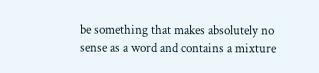be something that makes absolutely no sense as a word and contains a mixture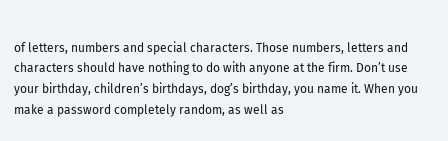of letters, numbers and special characters. Those numbers, letters and characters should have nothing to do with anyone at the firm. Don’t use your birthday, children’s birthdays, dog’s birthday, you name it. When you make a password completely random, as well as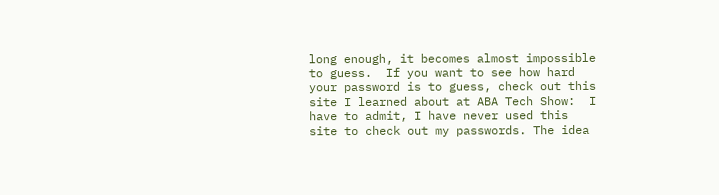long enough, it becomes almost impossible to guess.  If you want to see how hard your password is to guess, check out this site I learned about at ABA Tech Show:  I have to admit, I have never used this site to check out my passwords. The idea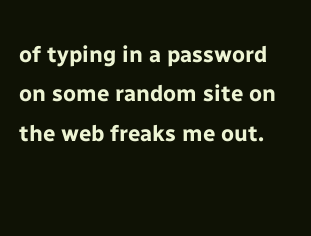of typing in a password on some random site on the web freaks me out.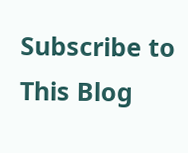Subscribe to This Blog